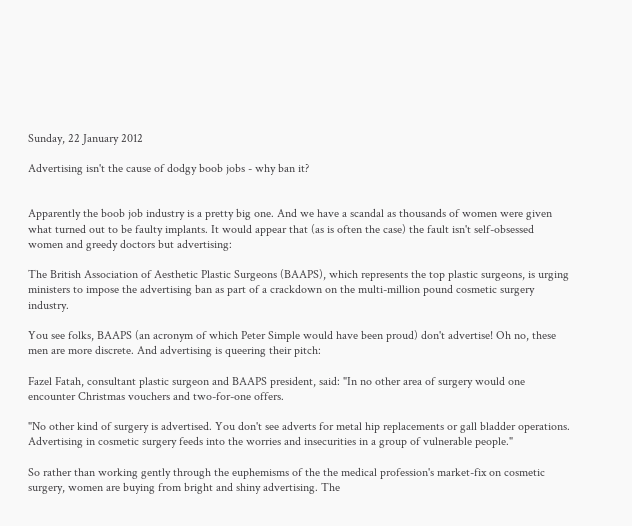Sunday, 22 January 2012

Advertising isn't the cause of dodgy boob jobs - why ban it?


Apparently the boob job industry is a pretty big one. And we have a scandal as thousands of women were given what turned out to be faulty implants. It would appear that (as is often the case) the fault isn't self-obsessed women and greedy doctors but advertising:

The British Association of Aesthetic Plastic Surgeons (BAAPS), which represents the top plastic surgeons, is urging ministers to impose the advertising ban as part of a crackdown on the multi-million pound cosmetic surgery industry.

You see folks, BAAPS (an acronym of which Peter Simple would have been proud) don't advertise! Oh no, these men are more discrete. And advertising is queering their pitch:

Fazel Fatah, consultant plastic surgeon and BAAPS president, said: "In no other area of surgery would one encounter Christmas vouchers and two-for-one offers.

"No other kind of surgery is advertised. You don't see adverts for metal hip replacements or gall bladder operations. Advertising in cosmetic surgery feeds into the worries and insecurities in a group of vulnerable people."

So rather than working gently through the euphemisms of the the medical profession's market-fix on cosmetic surgery, women are buying from bright and shiny advertising. The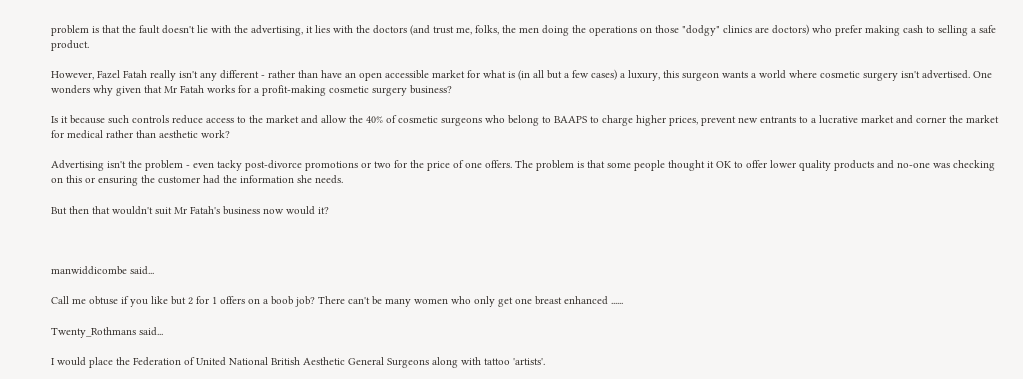problem is that the fault doesn't lie with the advertising, it lies with the doctors (and trust me, folks, the men doing the operations on those "dodgy" clinics are doctors) who prefer making cash to selling a safe product.

However, Fazel Fatah really isn't any different - rather than have an open accessible market for what is (in all but a few cases) a luxury, this surgeon wants a world where cosmetic surgery isn't advertised. One wonders why given that Mr Fatah works for a profit-making cosmetic surgery business?

Is it because such controls reduce access to the market and allow the 40% of cosmetic surgeons who belong to BAAPS to charge higher prices, prevent new entrants to a lucrative market and corner the market for medical rather than aesthetic work?

Advertising isn't the problem - even tacky post-divorce promotions or two for the price of one offers. The problem is that some people thought it OK to offer lower quality products and no-one was checking on this or ensuring the customer had the information she needs.

But then that wouldn't suit Mr Fatah's business now would it?



manwiddicombe said...

Call me obtuse if you like but 2 for 1 offers on a boob job? There can't be many women who only get one breast enhanced ......

Twenty_Rothmans said...

I would place the Federation of United National British Aesthetic General Surgeons along with tattoo 'artists'.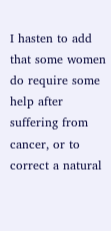I hasten to add that some women do require some help after suffering from cancer, or to correct a natural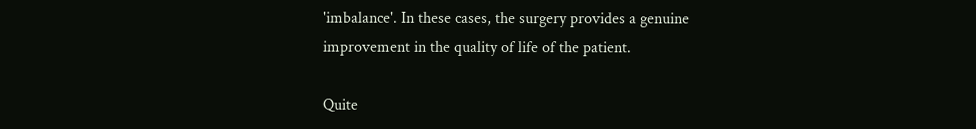'imbalance'. In these cases, the surgery provides a genuine improvement in the quality of life of the patient.

Quite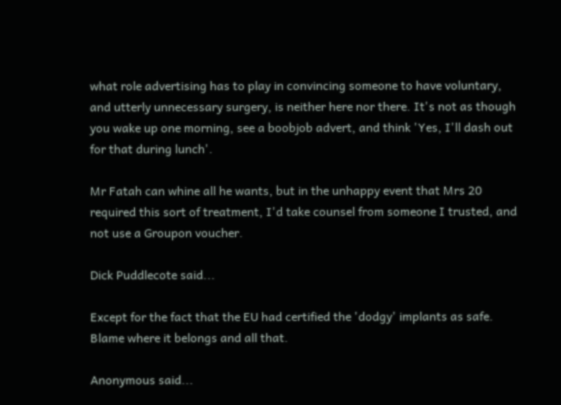what role advertising has to play in convincing someone to have voluntary, and utterly unnecessary surgery, is neither here nor there. It's not as though you wake up one morning, see a boobjob advert, and think 'Yes, I'll dash out for that during lunch'.

Mr Fatah can whine all he wants, but in the unhappy event that Mrs 20 required this sort of treatment, I'd take counsel from someone I trusted, and not use a Groupon voucher.

Dick Puddlecote said...

Except for the fact that the EU had certified the 'dodgy' implants as safe. Blame where it belongs and all that.

Anonymous said...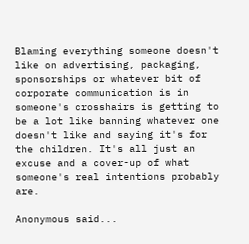Blaming everything someone doesn't like on advertising, packaging, sponsorships or whatever bit of corporate communication is in someone's crosshairs is getting to be a lot like banning whatever one doesn't like and saying it's for the children. It's all just an excuse and a cover-up of what someone's real intentions probably are.

Anonymous said...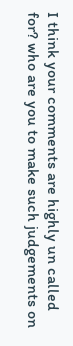I think your comments are highly un called for? who are you to make such judgements on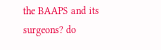the BAAPS and its surgeons? do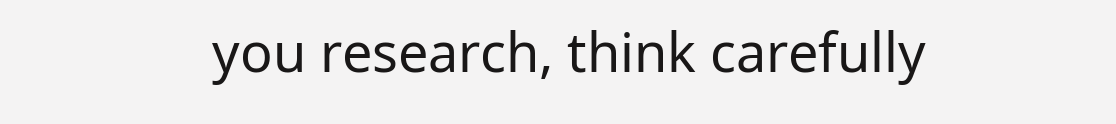you research, think carefully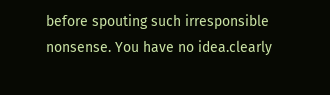before spouting such irresponsible nonsense. You have no idea.clearly